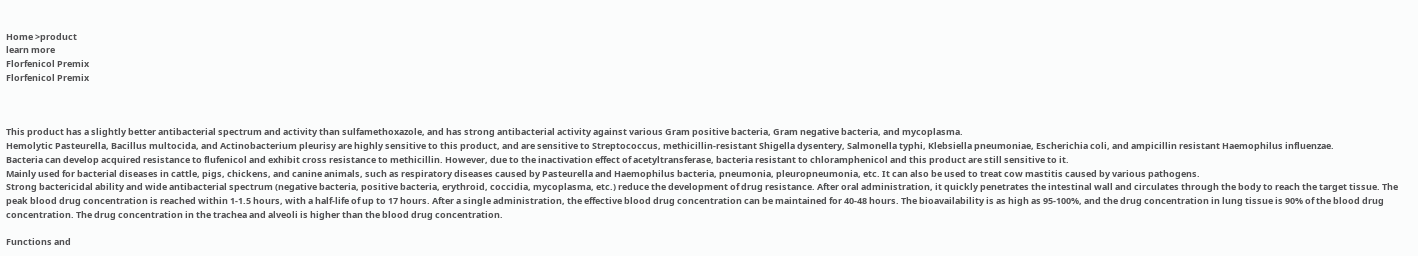Home >product
learn more
Florfenicol Premix
Florfenicol Premix



This product has a slightly better antibacterial spectrum and activity than sulfamethoxazole, and has strong antibacterial activity against various Gram positive bacteria, Gram negative bacteria, and mycoplasma.
Hemolytic Pasteurella, Bacillus multocida, and Actinobacterium pleurisy are highly sensitive to this product, and are sensitive to Streptococcus, methicillin-resistant Shigella dysentery, Salmonella typhi, Klebsiella pneumoniae, Escherichia coli, and ampicillin resistant Haemophilus influenzae.
Bacteria can develop acquired resistance to flufenicol and exhibit cross resistance to methicillin. However, due to the inactivation effect of acetyltransferase, bacteria resistant to chloramphenicol and this product are still sensitive to it.
Mainly used for bacterial diseases in cattle, pigs, chickens, and canine animals, such as respiratory diseases caused by Pasteurella and Haemophilus bacteria, pneumonia, pleuropneumonia, etc. It can also be used to treat cow mastitis caused by various pathogens.
Strong bactericidal ability and wide antibacterial spectrum (negative bacteria, positive bacteria, erythroid, coccidia, mycoplasma, etc.) reduce the development of drug resistance. After oral administration, it quickly penetrates the intestinal wall and circulates through the body to reach the target tissue. The peak blood drug concentration is reached within 1-1.5 hours, with a half-life of up to 17 hours. After a single administration, the effective blood drug concentration can be maintained for 40-48 hours. The bioavailability is as high as 95-100%, and the drug concentration in lung tissue is 90% of the blood drug concentration. The drug concentration in the trachea and alveoli is higher than the blood drug concentration.

Functions and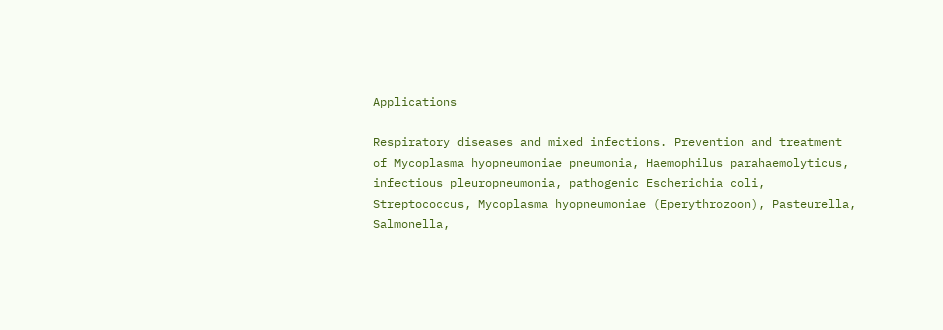Applications

Respiratory diseases and mixed infections. Prevention and treatment of Mycoplasma hyopneumoniae pneumonia, Haemophilus parahaemolyticus, infectious pleuropneumonia, pathogenic Escherichia coli, Streptococcus, Mycoplasma hyopneumoniae (Eperythrozoon), Pasteurella, Salmonella,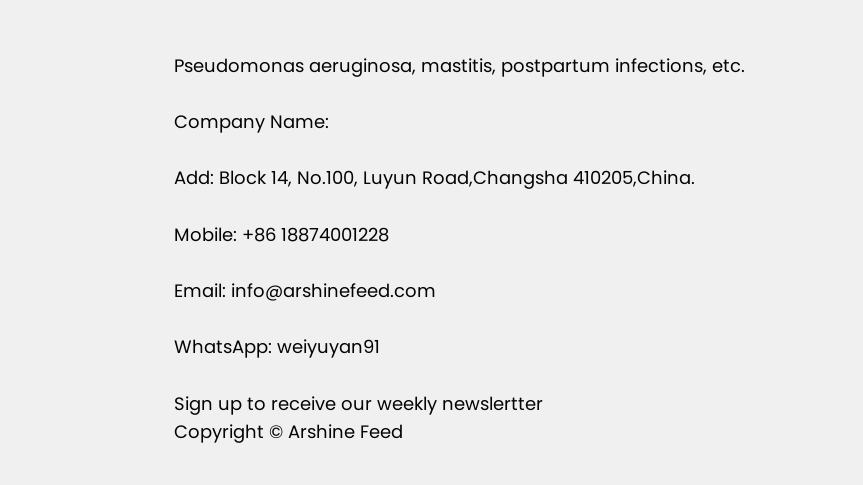Pseudomonas aeruginosa, mastitis, postpartum infections, etc.

Company Name:

Add: Block 14, No.100, Luyun Road,Changsha 410205,China.

Mobile: +86 18874001228

Email: info@arshinefeed.com

WhatsApp: weiyuyan91

Sign up to receive our weekly newslertter
Copyright © Arshine Feed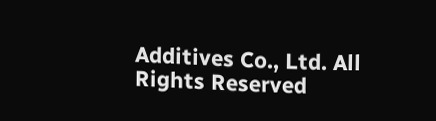Additives Co., Ltd. All Rights Reserved